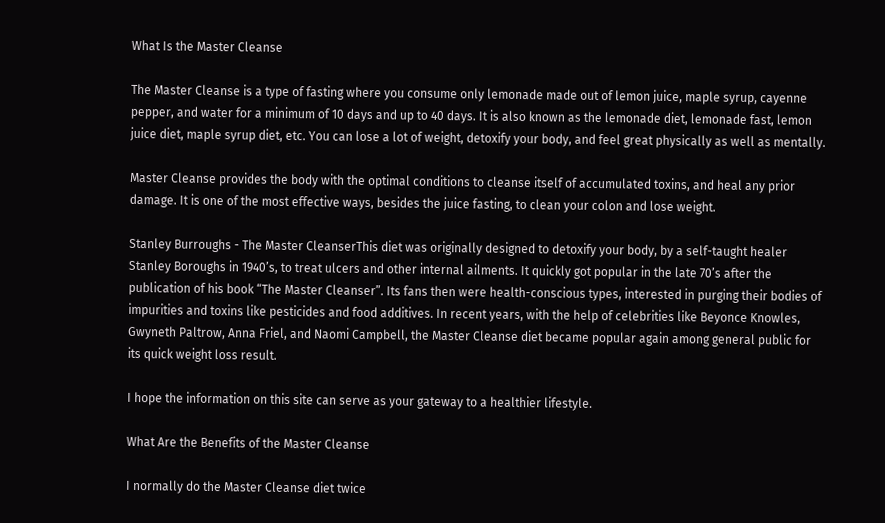What Is the Master Cleanse

The Master Cleanse is a type of fasting where you consume only lemonade made out of lemon juice, maple syrup, cayenne pepper, and water for a minimum of 10 days and up to 40 days. It is also known as the lemonade diet, lemonade fast, lemon juice diet, maple syrup diet, etc. You can lose a lot of weight, detoxify your body, and feel great physically as well as mentally.

Master Cleanse provides the body with the optimal conditions to cleanse itself of accumulated toxins, and heal any prior damage. It is one of the most effective ways, besides the juice fasting, to clean your colon and lose weight.

Stanley Burroughs - The Master CleanserThis diet was originally designed to detoxify your body, by a self-taught healer Stanley Boroughs in 1940’s, to treat ulcers and other internal ailments. It quickly got popular in the late 70’s after the publication of his book “The Master Cleanser”. Its fans then were health-conscious types, interested in purging their bodies of impurities and toxins like pesticides and food additives. In recent years, with the help of celebrities like Beyonce Knowles, Gwyneth Paltrow, Anna Friel, and Naomi Campbell, the Master Cleanse diet became popular again among general public for its quick weight loss result.

I hope the information on this site can serve as your gateway to a healthier lifestyle.

What Are the Benefits of the Master Cleanse

I normally do the Master Cleanse diet twice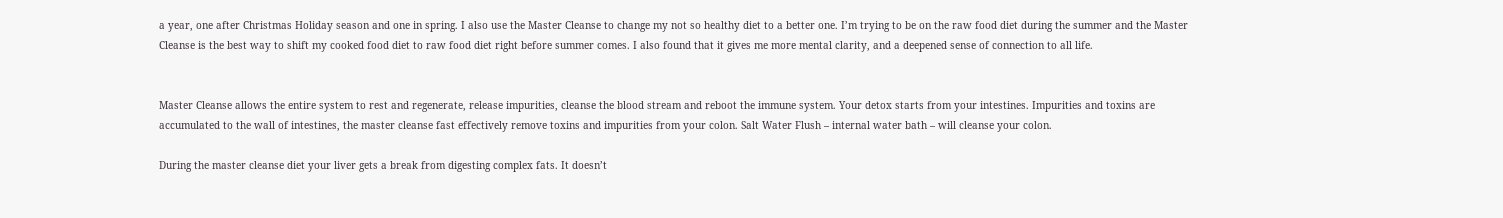a year, one after Christmas Holiday season and one in spring. I also use the Master Cleanse to change my not so healthy diet to a better one. I’m trying to be on the raw food diet during the summer and the Master Cleanse is the best way to shift my cooked food diet to raw food diet right before summer comes. I also found that it gives me more mental clarity, and a deepened sense of connection to all life.


Master Cleanse allows the entire system to rest and regenerate, release impurities, cleanse the blood stream and reboot the immune system. Your detox starts from your intestines. Impurities and toxins are accumulated to the wall of intestines, the master cleanse fast effectively remove toxins and impurities from your colon. Salt Water Flush – internal water bath – will cleanse your colon.

During the master cleanse diet your liver gets a break from digesting complex fats. It doesn’t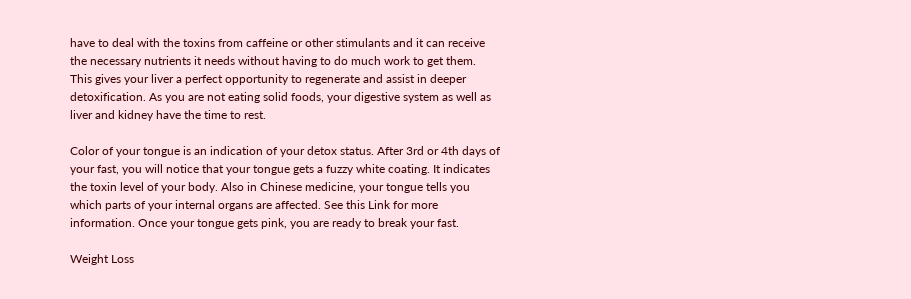have to deal with the toxins from caffeine or other stimulants and it can receive the necessary nutrients it needs without having to do much work to get them. This gives your liver a perfect opportunity to regenerate and assist in deeper detoxification. As you are not eating solid foods, your digestive system as well as liver and kidney have the time to rest.

Color of your tongue is an indication of your detox status. After 3rd or 4th days of your fast, you will notice that your tongue gets a fuzzy white coating. It indicates the toxin level of your body. Also in Chinese medicine, your tongue tells you which parts of your internal organs are affected. See this Link for more information. Once your tongue gets pink, you are ready to break your fast.

Weight Loss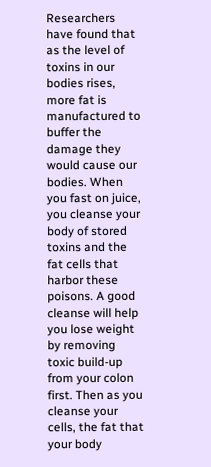Researchers have found that as the level of toxins in our bodies rises, more fat is manufactured to buffer the damage they would cause our bodies. When you fast on juice, you cleanse your body of stored toxins and the fat cells that harbor these poisons. A good cleanse will help you lose weight by removing toxic build-up from your colon first. Then as you cleanse your cells, the fat that your body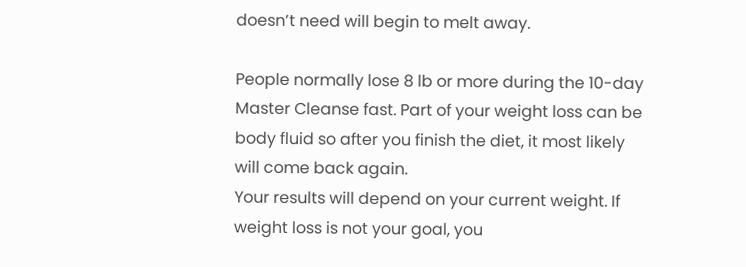doesn’t need will begin to melt away.

People normally lose 8 lb or more during the 10-day Master Cleanse fast. Part of your weight loss can be body fluid so after you finish the diet, it most likely will come back again.
Your results will depend on your current weight. If weight loss is not your goal, you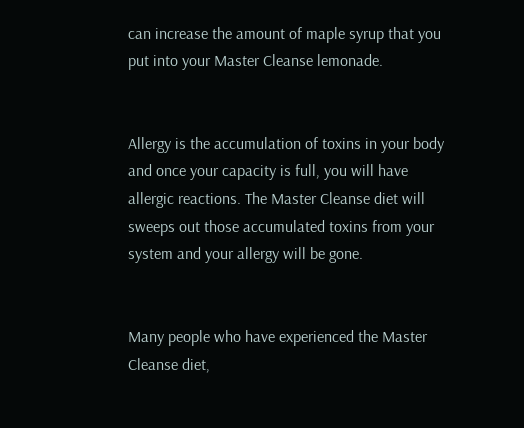can increase the amount of maple syrup that you put into your Master Cleanse lemonade.


Allergy is the accumulation of toxins in your body and once your capacity is full, you will have allergic reactions. The Master Cleanse diet will sweeps out those accumulated toxins from your system and your allergy will be gone.


Many people who have experienced the Master Cleanse diet,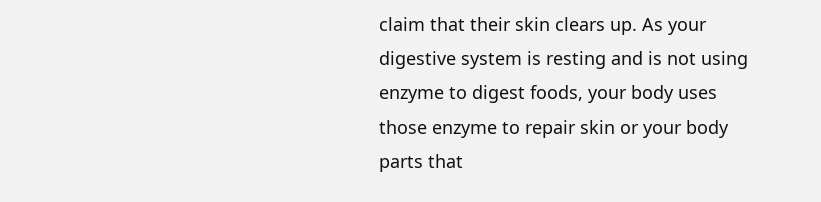claim that their skin clears up. As your digestive system is resting and is not using enzyme to digest foods, your body uses those enzyme to repair skin or your body parts that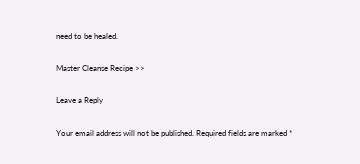need to be healed.

Master Cleanse Recipe >>

Leave a Reply

Your email address will not be published. Required fields are marked *